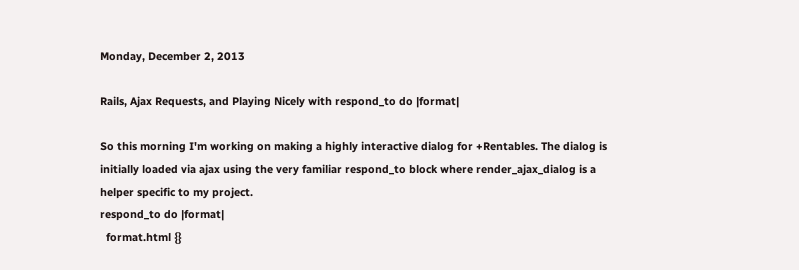Monday, December 2, 2013

Rails, Ajax Requests, and Playing Nicely with respond_to do |format|

So this morning I'm working on making a highly interactive dialog for +Rentables. The dialog is initially loaded via ajax using the very familiar respond_to block where render_ajax_dialog is a helper specific to my project.
respond_to do |format|
  format.html {}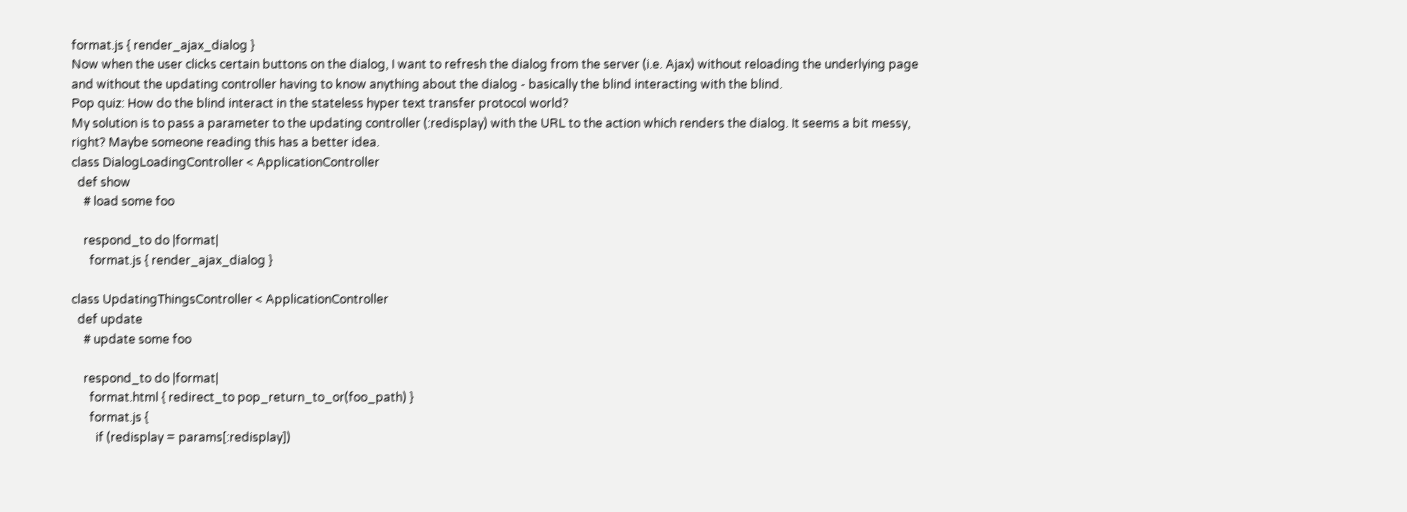format.js { render_ajax_dialog }
Now when the user clicks certain buttons on the dialog, I want to refresh the dialog from the server (i.e. Ajax) without reloading the underlying page and without the updating controller having to know anything about the dialog - basically the blind interacting with the blind.
Pop quiz: How do the blind interact in the stateless hyper text transfer protocol world?
My solution is to pass a parameter to the updating controller (:redisplay) with the URL to the action which renders the dialog. It seems a bit messy, right? Maybe someone reading this has a better idea.
class DialogLoadingController < ApplicationController
  def show
    # load some foo

    respond_to do |format|
      format.js { render_ajax_dialog }

class UpdatingThingsController < ApplicationController
  def update
    # update some foo

    respond_to do |format|
      format.html { redirect_to pop_return_to_or(foo_path) }
      format.js {
        if (redisplay = params[:redisplay])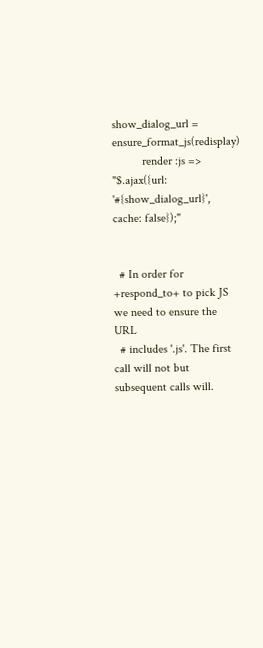show_dialog_url = ensure_format_js(redisplay)
          render :js => "$.ajax({url: '#{show_dialog_url}', cache: false});"


  # In order for +respond_to+ to pick JS we need to ensure the URL
  # includes '.js'. The first call will not but subsequent calls will.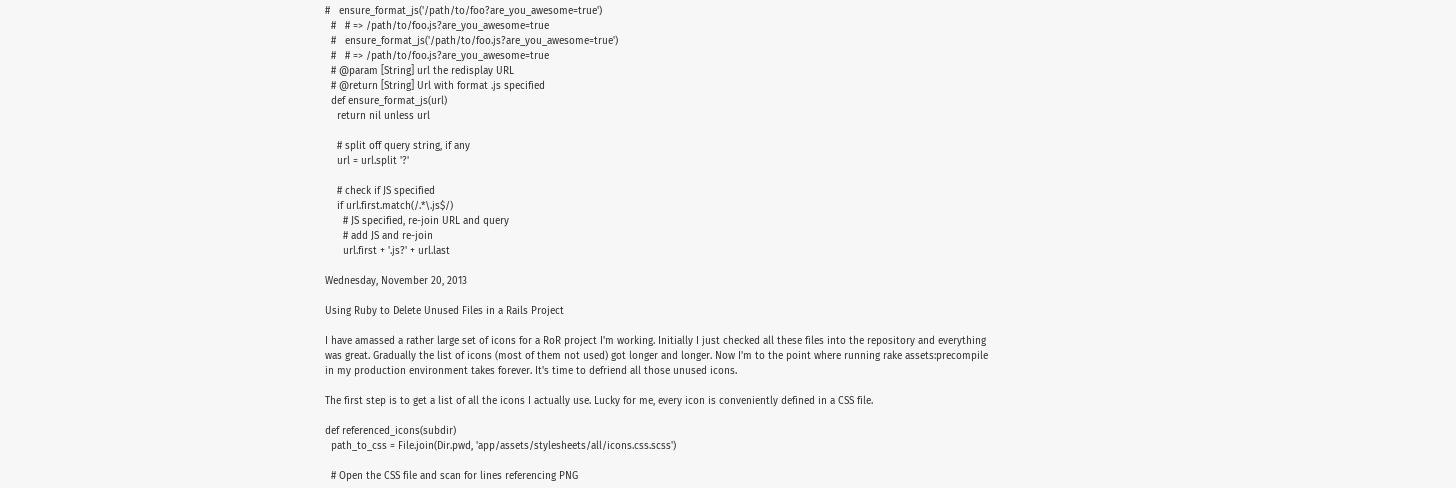#   ensure_format_js('/path/to/foo?are_you_awesome=true')
  #   # => /path/to/foo.js?are_you_awesome=true
  #   ensure_format_js('/path/to/foo.js?are_you_awesome=true')
  #   # => /path/to/foo.js?are_you_awesome=true
  # @param [String] url the redisplay URL
  # @return [String] Url with format .js specified
  def ensure_format_js(url)
    return nil unless url

    # split off query string, if any
    url = url.split '?'

    # check if JS specified
    if url.first.match(/.*\.js$/)
      # JS specified, re-join URL and query
      # add JS and re-join
      url.first + '.js?' + url.last

Wednesday, November 20, 2013

Using Ruby to Delete Unused Files in a Rails Project

I have amassed a rather large set of icons for a RoR project I'm working. Initially I just checked all these files into the repository and everything was great. Gradually the list of icons (most of them not used) got longer and longer. Now I'm to the point where running rake assets:precompile in my production environment takes forever. It's time to defriend all those unused icons.

The first step is to get a list of all the icons I actually use. Lucky for me, every icon is conveniently defined in a CSS file.

def referenced_icons(subdir)
  path_to_css = File.join(Dir.pwd, 'app/assets/stylesheets/all/icons.css.scss')

  # Open the CSS file and scan for lines referencing PNG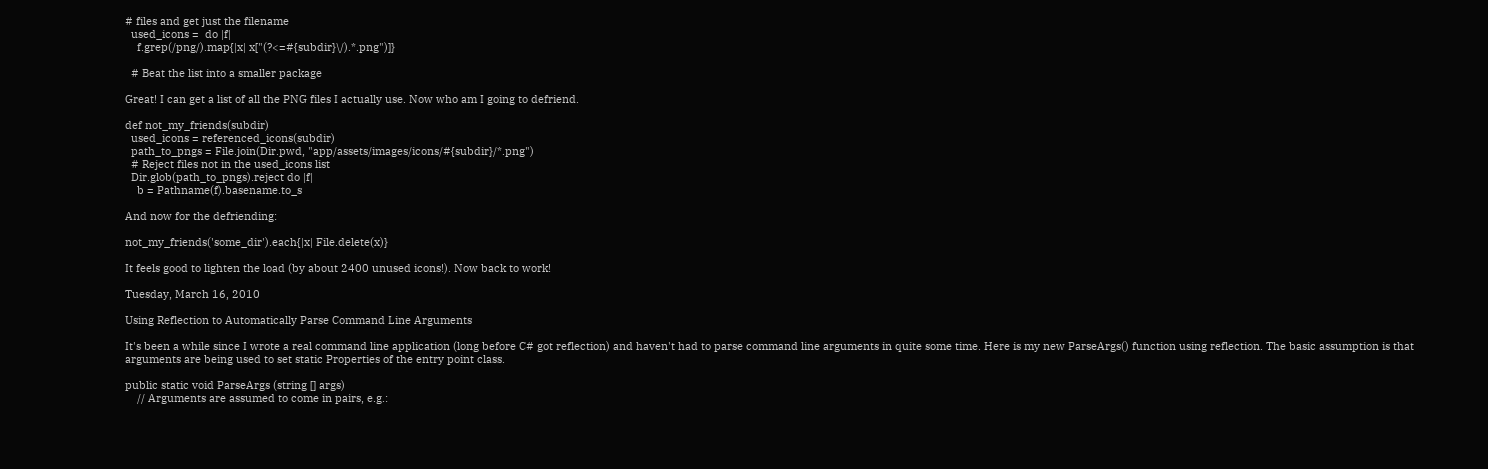# files and get just the filename
  used_icons =  do |f|
    f.grep(/png/).map{|x| x["(?<=#{subdir}\/).*.png")]}

  # Beat the list into a smaller package

Great! I can get a list of all the PNG files I actually use. Now who am I going to defriend.

def not_my_friends(subdir)
  used_icons = referenced_icons(subdir)
  path_to_pngs = File.join(Dir.pwd, "app/assets/images/icons/#{subdir}/*.png")
  # Reject files not in the used_icons list
  Dir.glob(path_to_pngs).reject do |f|
    b = Pathname(f).basename.to_s

And now for the defriending:

not_my_friends('some_dir').each{|x| File.delete(x)}

It feels good to lighten the load (by about 2400 unused icons!). Now back to work!

Tuesday, March 16, 2010

Using Reflection to Automatically Parse Command Line Arguments

It's been a while since I wrote a real command line application (long before C# got reflection) and haven't had to parse command line arguments in quite some time. Here is my new ParseArgs() function using reflection. The basic assumption is that arguments are being used to set static Properties of the entry point class.

public static void ParseArgs (string [] args)
    // Arguments are assumed to come in pairs, e.g.: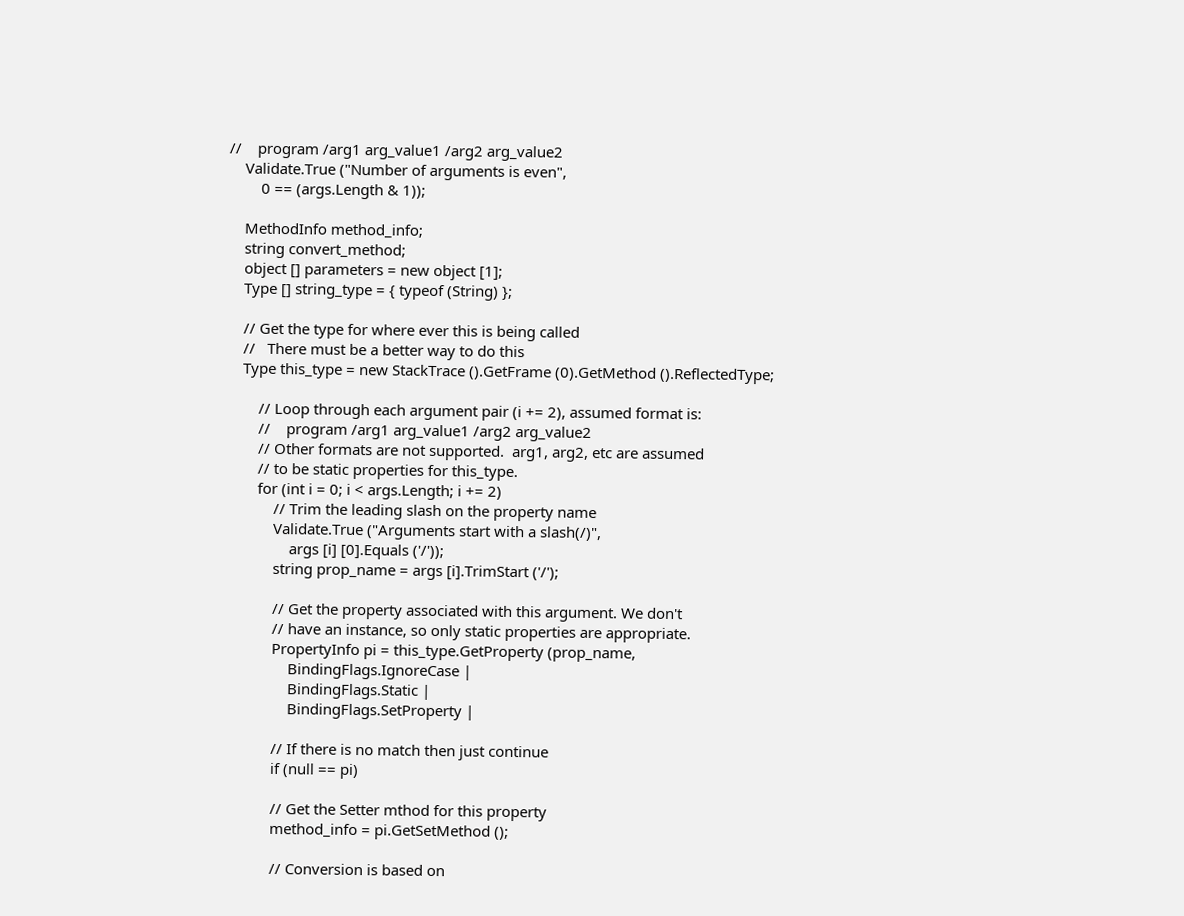//    program /arg1 arg_value1 /arg2 arg_value2
    Validate.True ("Number of arguments is even",
        0 == (args.Length & 1));

    MethodInfo method_info;
    string convert_method;
    object [] parameters = new object [1];
    Type [] string_type = { typeof (String) };

    // Get the type for where ever this is being called
    //   There must be a better way to do this
    Type this_type = new StackTrace ().GetFrame (0).GetMethod ().ReflectedType;

        // Loop through each argument pair (i += 2), assumed format is:
        //    program /arg1 arg_value1 /arg2 arg_value2
        // Other formats are not supported.  arg1, arg2, etc are assumed
        // to be static properties for this_type.
        for (int i = 0; i < args.Length; i += 2)
            // Trim the leading slash on the property name
            Validate.True ("Arguments start with a slash(/)",
                args [i] [0].Equals ('/'));
            string prop_name = args [i].TrimStart ('/');

            // Get the property associated with this argument. We don't
            // have an instance, so only static properties are appropriate.
            PropertyInfo pi = this_type.GetProperty (prop_name,
                BindingFlags.IgnoreCase |
                BindingFlags.Static |
                BindingFlags.SetProperty |

            // If there is no match then just continue
            if (null == pi)

            // Get the Setter mthod for this property
            method_info = pi.GetSetMethod ();

            // Conversion is based on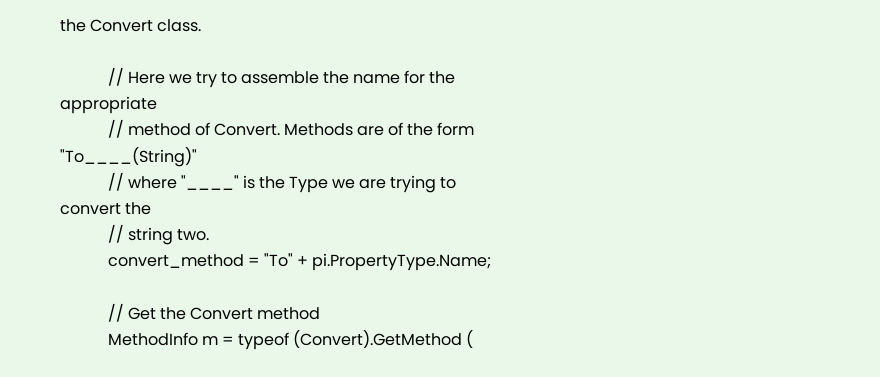the Convert class.

            // Here we try to assemble the name for the appropriate
            // method of Convert. Methods are of the form "To____(String)"
            // where "____" is the Type we are trying to convert the
            // string two.
            convert_method = "To" + pi.PropertyType.Name;

            // Get the Convert method
            MethodInfo m = typeof (Convert).GetMethod (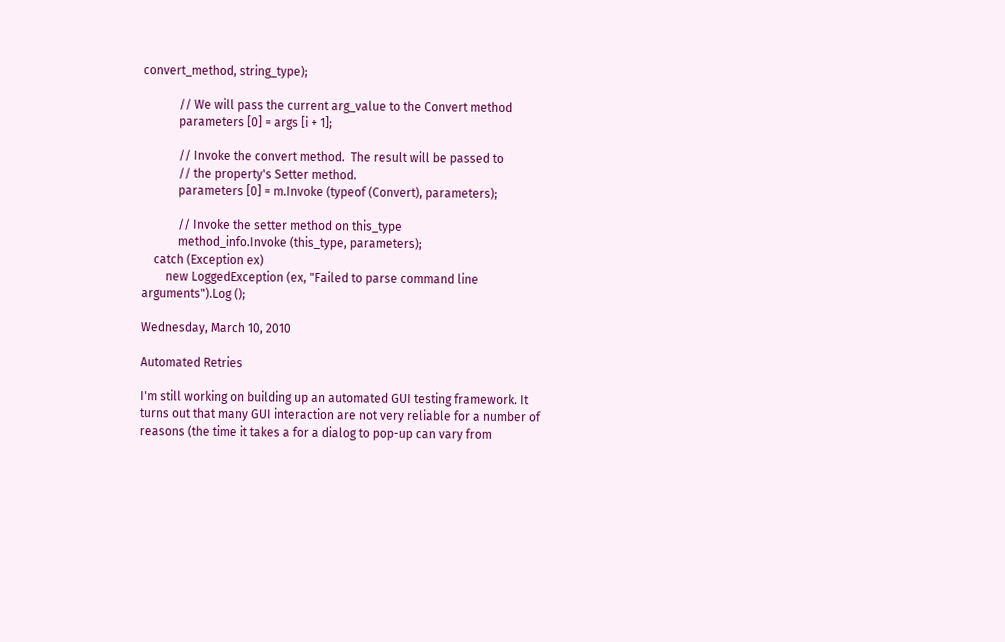convert_method, string_type);

            // We will pass the current arg_value to the Convert method
            parameters [0] = args [i + 1];

            // Invoke the convert method.  The result will be passed to
            // the property's Setter method.
            parameters [0] = m.Invoke (typeof (Convert), parameters);

            // Invoke the setter method on this_type
            method_info.Invoke (this_type, parameters);
    catch (Exception ex)
        new LoggedException (ex, "Failed to parse command line arguments").Log ();

Wednesday, March 10, 2010

Automated Retries

I'm still working on building up an automated GUI testing framework. It turns out that many GUI interaction are not very reliable for a number of reasons (the time it takes a for a dialog to pop-up can vary from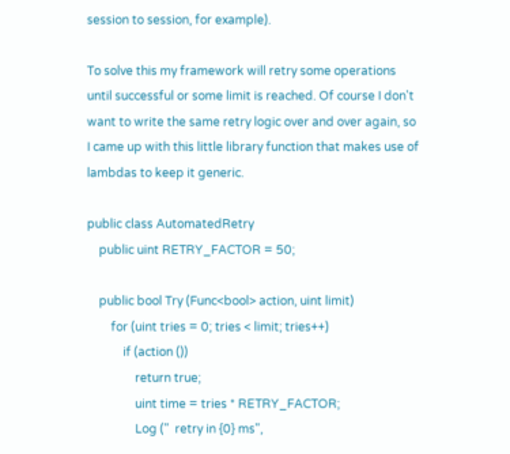session to session, for example).

To solve this my framework will retry some operations until successful or some limit is reached. Of course I don't want to write the same retry logic over and over again, so I came up with this little library function that makes use of lambdas to keep it generic.

public class AutomatedRetry
    public uint RETRY_FACTOR = 50;

    public bool Try (Func<bool> action, uint limit)
        for (uint tries = 0; tries < limit; tries++)
            if (action ())
                return true;
                uint time = tries * RETRY_FACTOR;
                Log ("  retry in {0} ms",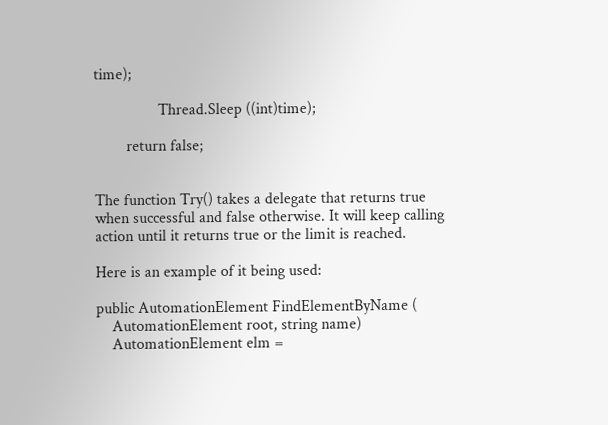time);

                Thread.Sleep ((int)time);

        return false;


The function Try() takes a delegate that returns true when successful and false otherwise. It will keep calling action until it returns true or the limit is reached.

Here is an example of it being used:

public AutomationElement FindElementByName (
    AutomationElement root, string name)
    AutomationElement elm =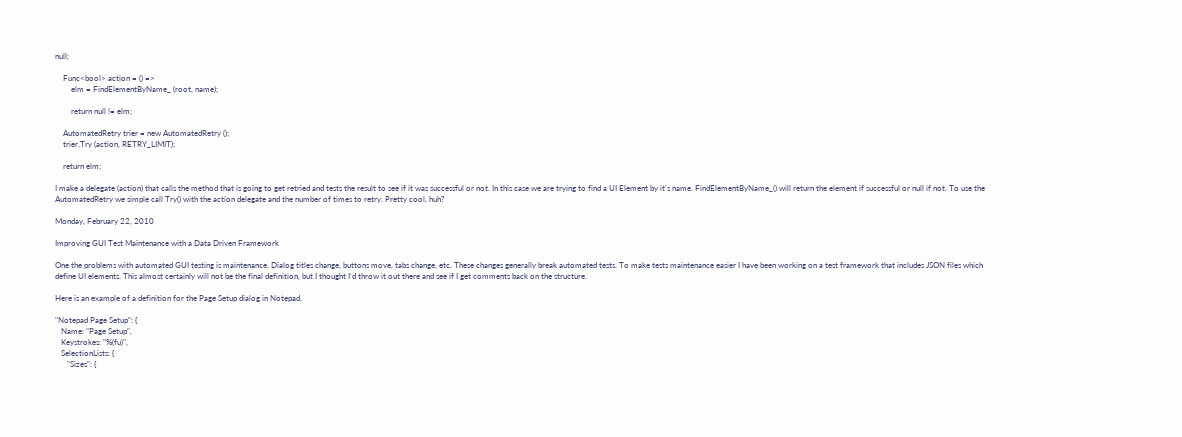null;

    Func<bool> action = () =>
        elm = FindElementByName_ (root, name);

        return null != elm;

    AutomatedRetry trier = new AutomatedRetry ();
    trier.Try (action, RETRY_LIMIT);

    return elm;

I make a delegate (action) that calls the method that is going to get retried and tests the result to see if it was successful or not. In this case we are trying to find a UI Element by it's name. FindElementByName_() will return the element if successful or null if not. To use the AutomatedRetry we simple call Try() with the action delegate and the number of times to retry. Pretty cool, huh?

Monday, February 22, 2010

Improving GUI Test Maintenance with a Data Driven Framework

One the problems with automated GUI testing is maintenance. Dialog titles change, buttons move, tabs change, etc. These changes generally break automated tests. To make tests maintenance easier I have been working on a test framework that includes JSON files which define UI elements. This almost certainly will not be the final definition, but I thought I'd throw it out there and see if I get comments back on the structure.

Here is an example of a definition for the Page Setup dialog in Notepad.

"Notepad Page Setup": {
   Name: "Page Setup",
   Keystrokes: "%(fu)",
   SelectionLists: {
      "Sizes": {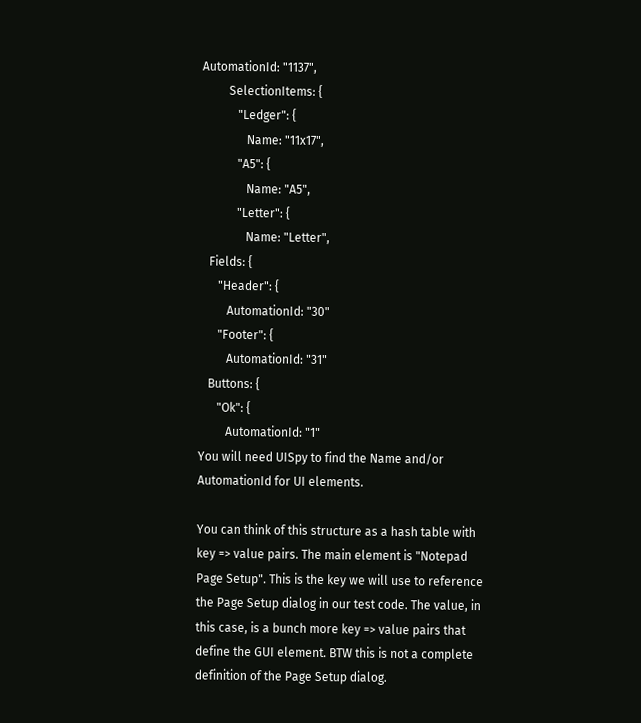AutomationId: "1137",
         SelectionItems: {
            "Ledger": {
               Name: "11x17",
            "A5": {
               Name: "A5",
            "Letter": {
               Name: "Letter",
   Fields: {
      "Header": {
         AutomationId: "30"
      "Footer": {
         AutomationId: "31"
   Buttons: {
      "Ok": {
         AutomationId: "1"
You will need UISpy to find the Name and/or AutomationId for UI elements.

You can think of this structure as a hash table with key => value pairs. The main element is "Notepad Page Setup". This is the key we will use to reference the Page Setup dialog in our test code. The value, in this case, is a bunch more key => value pairs that define the GUI element. BTW this is not a complete definition of the Page Setup dialog.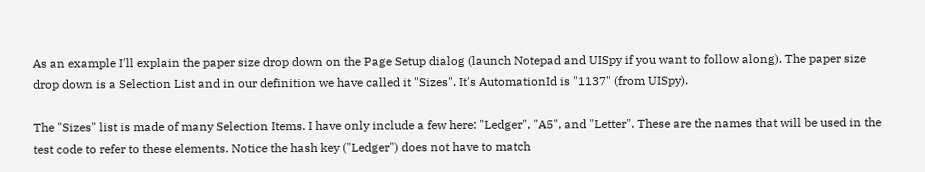As an example I'll explain the paper size drop down on the Page Setup dialog (launch Notepad and UISpy if you want to follow along). The paper size drop down is a Selection List and in our definition we have called it "Sizes". It's AutomationId is "1137" (from UISpy).

The "Sizes" list is made of many Selection Items. I have only include a few here: "Ledger", "A5", and "Letter". These are the names that will be used in the test code to refer to these elements. Notice the hash key ("Ledger") does not have to match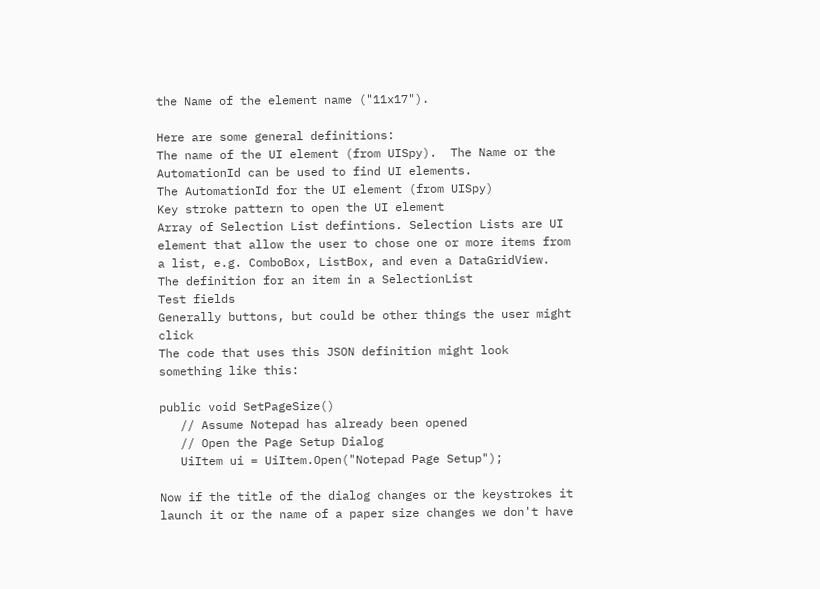the Name of the element name ("11x17").

Here are some general definitions:
The name of the UI element (from UISpy).  The Name or the AutomationId can be used to find UI elements.
The AutomationId for the UI element (from UISpy)
Key stroke pattern to open the UI element
Array of Selection List defintions. Selection Lists are UI element that allow the user to chose one or more items from a list, e.g. ComboBox, ListBox, and even a DataGridView.
The definition for an item in a SelectionList
Test fields
Generally buttons, but could be other things the user might click
The code that uses this JSON definition might look something like this:

public void SetPageSize()
   // Assume Notepad has already been opened
   // Open the Page Setup Dialog
   UiItem ui = UiItem.Open("Notepad Page Setup");

Now if the title of the dialog changes or the keystrokes it launch it or the name of a paper size changes we don't have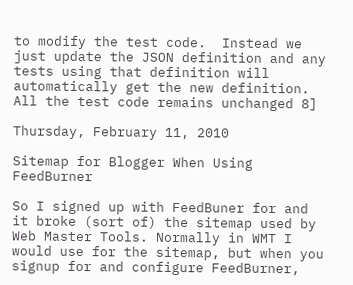to modify the test code.  Instead we just update the JSON definition and any tests using that definition will automatically get the new definition.  All the test code remains unchanged 8]

Thursday, February 11, 2010

Sitemap for Blogger When Using FeedBurner

So I signed up with FeedBuner for and it broke (sort of) the sitemap used by Web Master Tools. Normally in WMT I would use for the sitemap, but when you signup for and configure FeedBurner,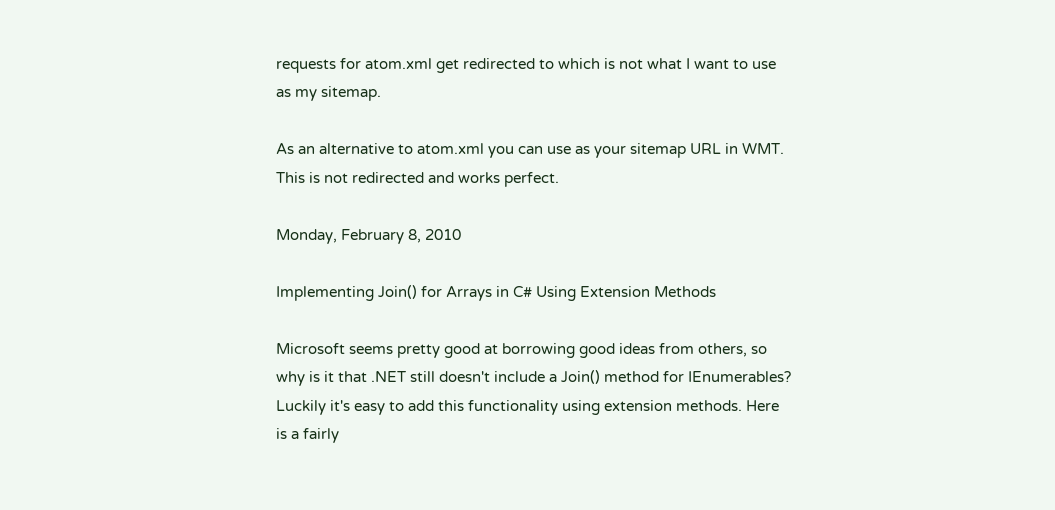requests for atom.xml get redirected to which is not what I want to use as my sitemap.

As an alternative to atom.xml you can use as your sitemap URL in WMT. This is not redirected and works perfect.

Monday, February 8, 2010

Implementing Join() for Arrays in C# Using Extension Methods

Microsoft seems pretty good at borrowing good ideas from others, so why is it that .NET still doesn't include a Join() method for IEnumerables? Luckily it's easy to add this functionality using extension methods. Here is a fairly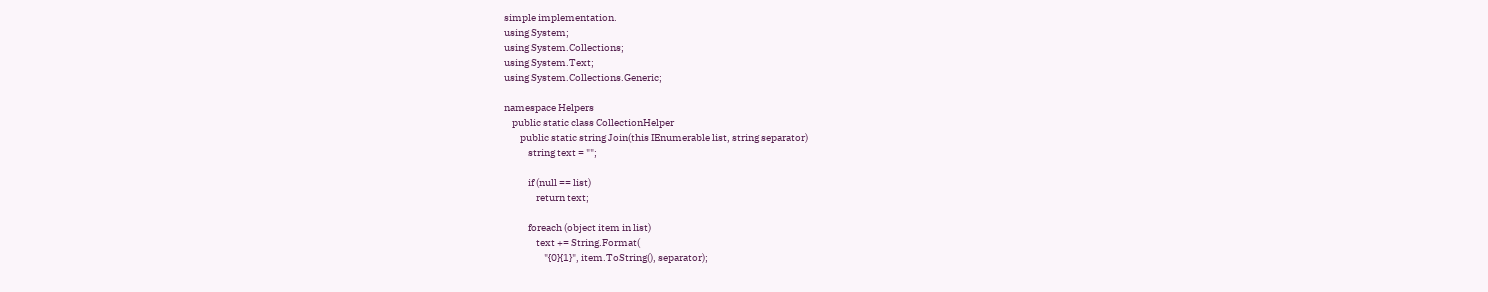simple implementation.
using System;
using System.Collections;
using System.Text;
using System.Collections.Generic;

namespace Helpers
    public static class CollectionHelper
        public static string Join(this IEnumerable list, string separator)
            string text = "";

            if (null == list)
                return text;

            foreach (object item in list)
                text += String.Format(
                    "{0}{1}", item.ToString(), separator);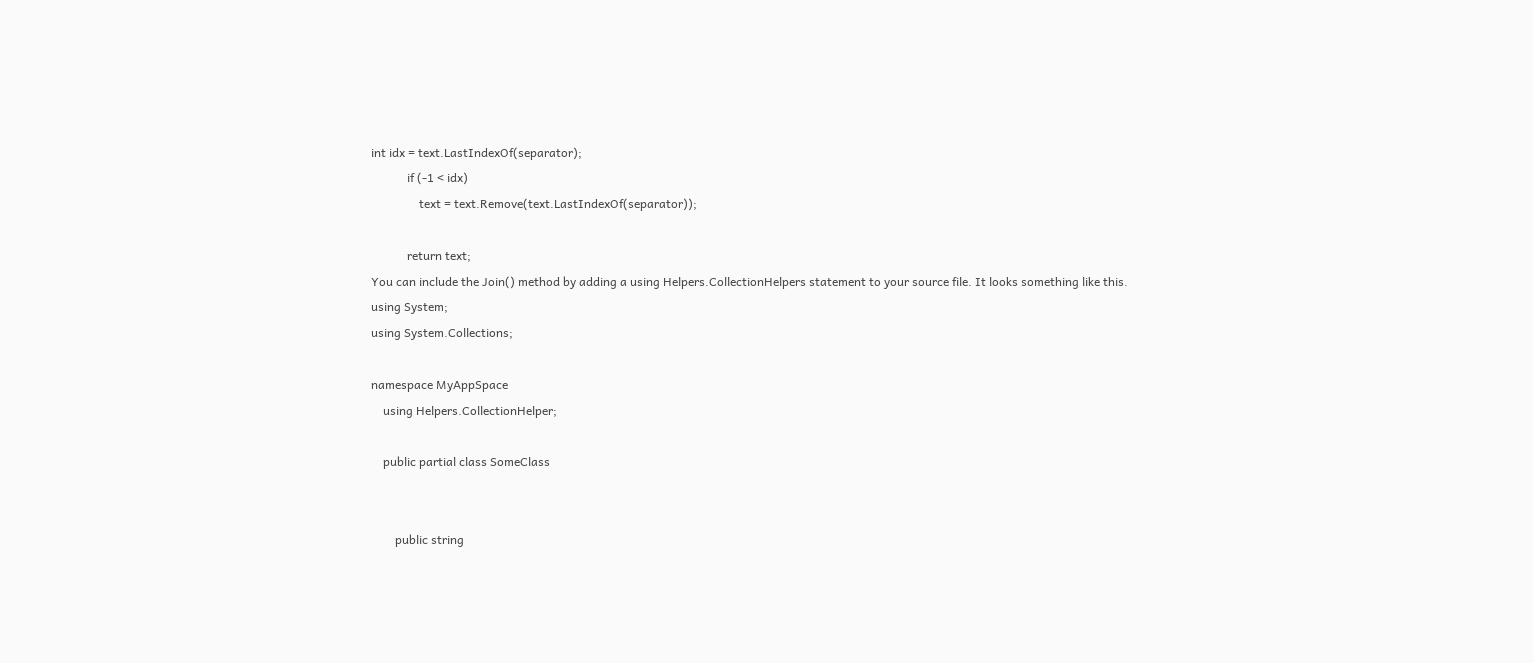int idx = text.LastIndexOf(separator);
            if (-1 < idx)
                text = text.Remove(text.LastIndexOf(separator));

            return text;
You can include the Join() method by adding a using Helpers.CollectionHelpers statement to your source file. It looks something like this.
using System;
using System.Collections;

namespace MyAppSpace
    using Helpers.CollectionHelper;

    public partial class SomeClass


        public string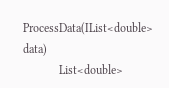ProcessData(IList<double> data)
            List<double>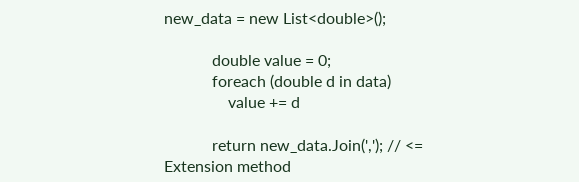new_data = new List<double>();

            double value = 0;
            foreach (double d in data)
                value += d

            return new_data.Join(','); // <= Extension method